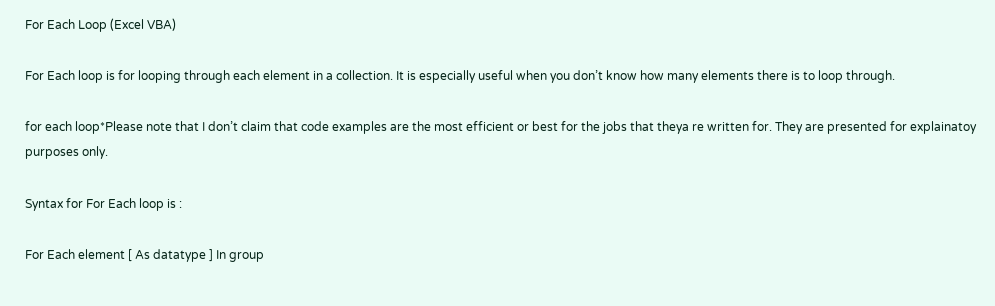For Each Loop (Excel VBA)

For Each loop is for looping through each element in a collection. It is especially useful when you don’t know how many elements there is to loop through.

for each loop*Please note that I don’t claim that code examples are the most efficient or best for the jobs that theya re written for. They are presented for explainatoy purposes only.

Syntax for For Each loop is :

For Each element [ As datatype ] In group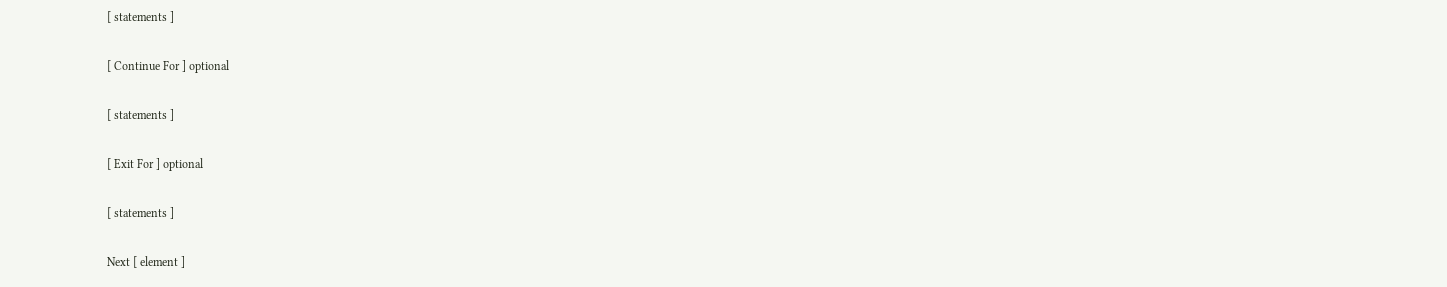[ statements ]

[ Continue For ] optional

[ statements ]

[ Exit For ] optional

[ statements ]

Next [ element ]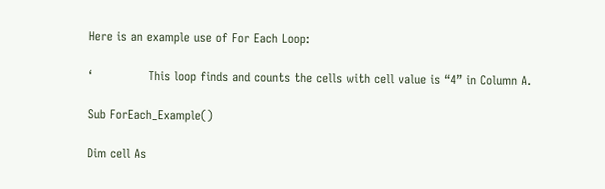Here is an example use of For Each Loop:

‘              This loop finds and counts the cells with cell value is “4” in Column A.

Sub ForEach_Example()

Dim cell As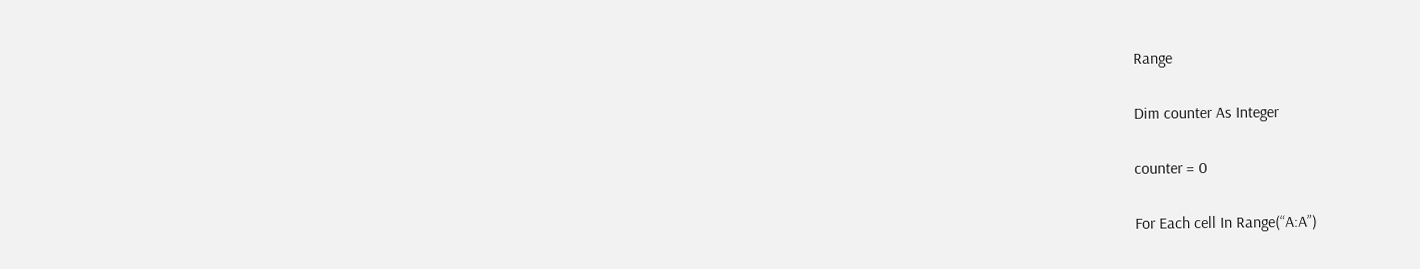Range

Dim counter As Integer

counter = 0

For Each cell In Range(“A:A”)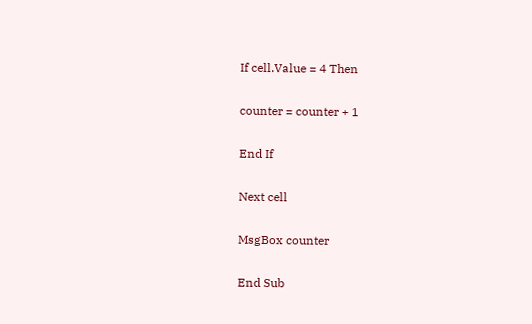If cell.Value = 4 Then

counter = counter + 1

End If

Next cell

MsgBox counter

End Sub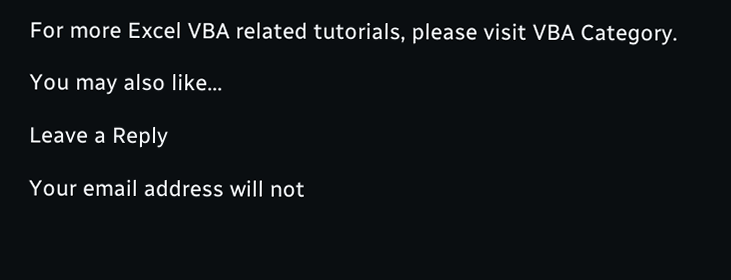For more Excel VBA related tutorials, please visit VBA Category.

You may also like...

Leave a Reply

Your email address will not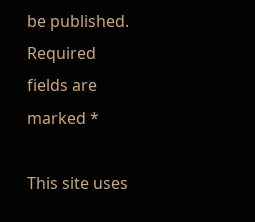be published. Required fields are marked *

This site uses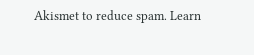Akismet to reduce spam. Learn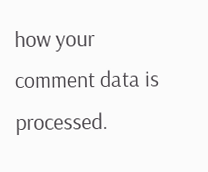how your comment data is processed.